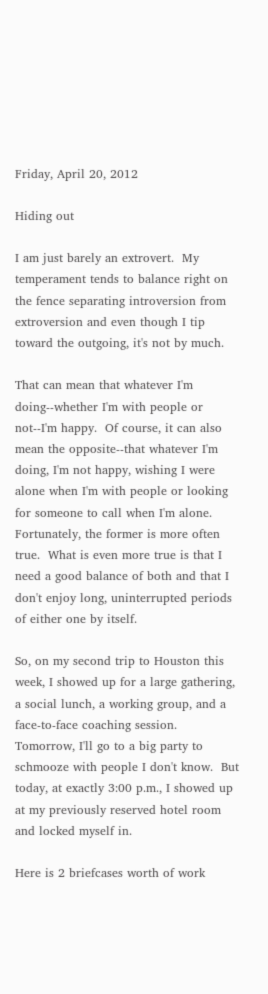Friday, April 20, 2012

Hiding out

I am just barely an extrovert.  My temperament tends to balance right on the fence separating introversion from extroversion and even though I tip toward the outgoing, it's not by much.

That can mean that whatever I'm doing--whether I'm with people or not--I'm happy.  Of course, it can also mean the opposite--that whatever I'm doing, I'm not happy, wishing I were alone when I'm with people or looking for someone to call when I'm alone.  Fortunately, the former is more often true.  What is even more true is that I need a good balance of both and that I don't enjoy long, uninterrupted periods of either one by itself.

So, on my second trip to Houston this week, I showed up for a large gathering, a social lunch, a working group, and a face-to-face coaching session.  Tomorrow, I'll go to a big party to schmooze with people I don't know.  But today, at exactly 3:00 p.m., I showed up at my previously reserved hotel room and locked myself in.

Here is 2 briefcases worth of work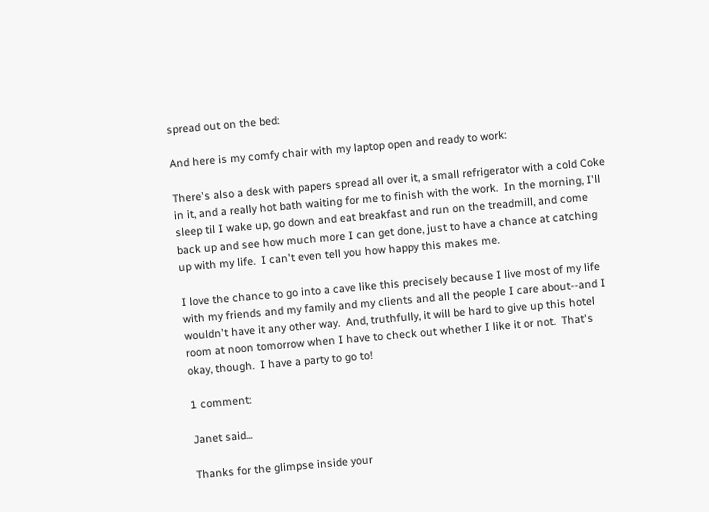spread out on the bed:

And here is my comfy chair with my laptop open and ready to work:

There's also a desk with papers spread all over it, a small refrigerator with a cold Coke in it, and a really hot bath waiting for me to finish with the work.  In the morning, I'll sleep til I wake up, go down and eat breakfast and run on the treadmill, and come back up and see how much more I can get done, just to have a chance at catching up with my life.  I can't even tell you how happy this makes me.

I love the chance to go into a cave like this precisely because I live most of my life with my friends and my family and my clients and all the people I care about--and I wouldn't have it any other way.  And, truthfully, it will be hard to give up this hotel room at noon tomorrow when I have to check out whether I like it or not.  That's okay, though.  I have a party to go to!

1 comment:

Janet said...

Thanks for the glimpse inside your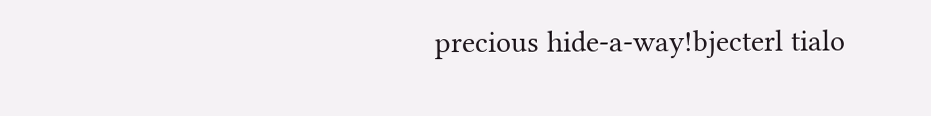precious hide-a-way!bjecterl tialo